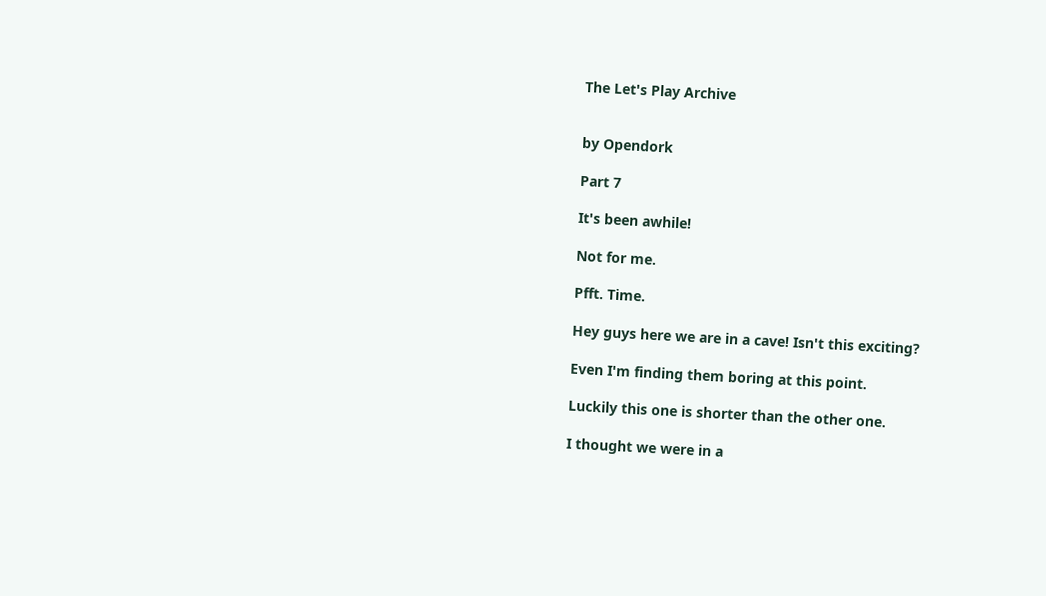The Let's Play Archive


by Opendork

Part 7

It's been awhile!

Not for me.

Pfft. Time.

Hey guys here we are in a cave! Isn't this exciting?

Even I'm finding them boring at this point.

Luckily this one is shorter than the other one.

I thought we were in a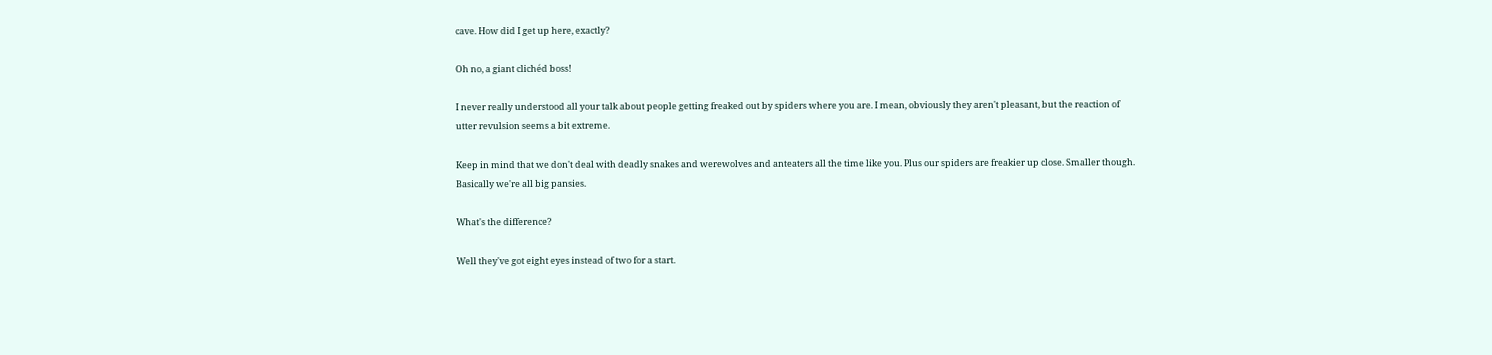cave. How did I get up here, exactly?

Oh no, a giant clichéd boss!

I never really understood all your talk about people getting freaked out by spiders where you are. I mean, obviously they aren't pleasant, but the reaction of utter revulsion seems a bit extreme.

Keep in mind that we don't deal with deadly snakes and werewolves and anteaters all the time like you. Plus our spiders are freakier up close. Smaller though. Basically we're all big pansies.

What's the difference?

Well they've got eight eyes instead of two for a start.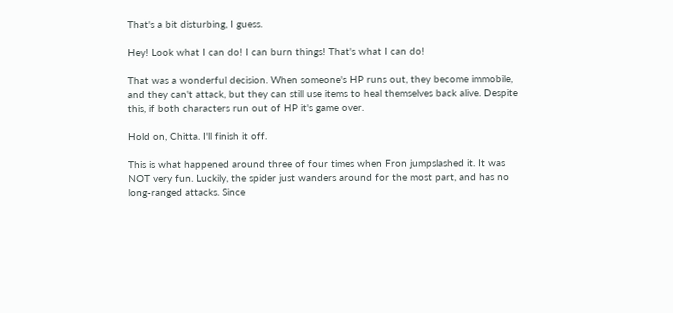That's a bit disturbing, I guess.

Hey! Look what I can do! I can burn things! That's what I can do!

That was a wonderful decision. When someone's HP runs out, they become immobile, and they can't attack, but they can still use items to heal themselves back alive. Despite this, if both characters run out of HP it's game over.

Hold on, Chitta. I'll finish it off.

This is what happened around three of four times when Fron jumpslashed it. It was NOT very fun. Luckily, the spider just wanders around for the most part, and has no long-ranged attacks. Since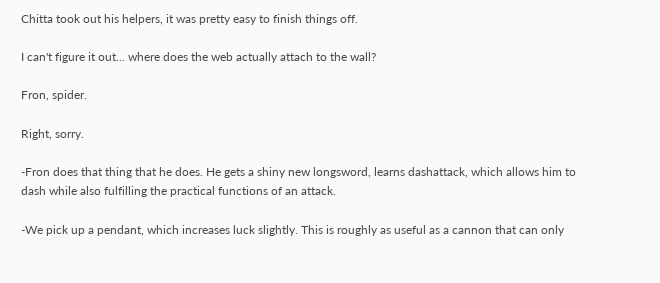Chitta took out his helpers, it was pretty easy to finish things off.

I can't figure it out... where does the web actually attach to the wall?

Fron, spider.

Right, sorry.

-Fron does that thing that he does. He gets a shiny new longsword, learns dashattack, which allows him to dash while also fulfilling the practical functions of an attack.

-We pick up a pendant, which increases luck slightly. This is roughly as useful as a cannon that can only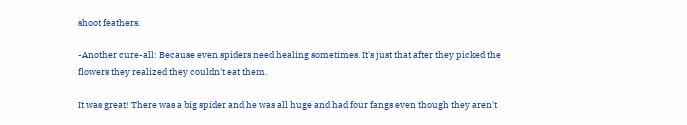shoot feathers.

-Another cure-all: Because even spiders need healing sometimes. It's just that after they picked the flowers they realized they couldn't eat them.

It was great! There was a big spider and he was all huge and had four fangs even though they aren't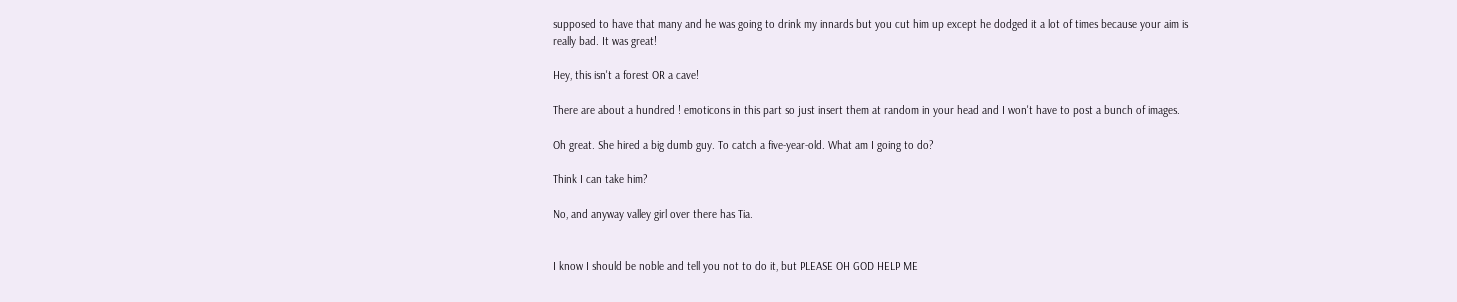supposed to have that many and he was going to drink my innards but you cut him up except he dodged it a lot of times because your aim is really bad. It was great!

Hey, this isn't a forest OR a cave!

There are about a hundred ! emoticons in this part so just insert them at random in your head and I won't have to post a bunch of images.

Oh great. She hired a big dumb guy. To catch a five-year-old. What am I going to do?

Think I can take him?

No, and anyway valley girl over there has Tia.


I know I should be noble and tell you not to do it, but PLEASE OH GOD HELP ME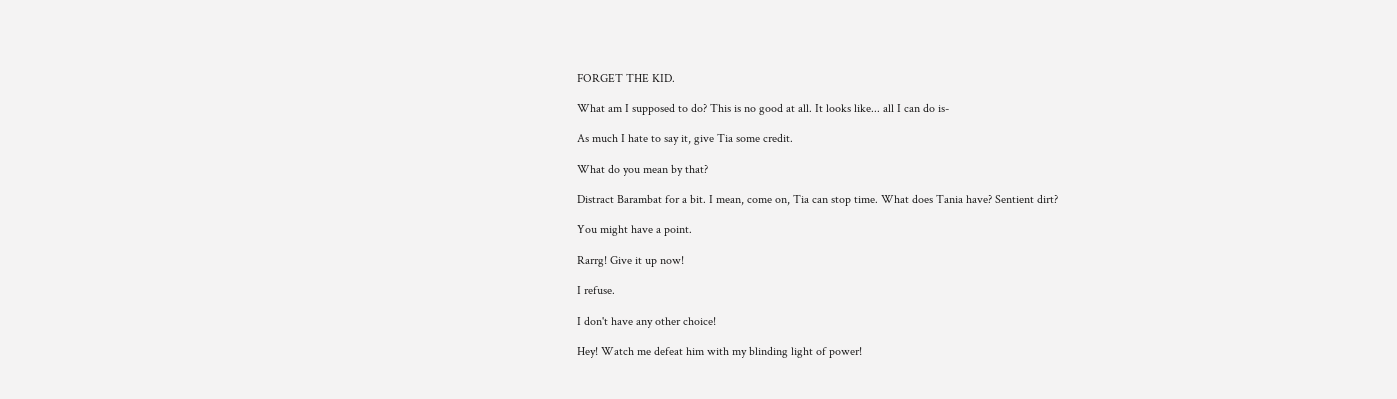FORGET THE KID.

What am I supposed to do? This is no good at all. It looks like... all I can do is-

As much I hate to say it, give Tia some credit.

What do you mean by that?

Distract Barambat for a bit. I mean, come on, Tia can stop time. What does Tania have? Sentient dirt?

You might have a point.

Rarrg! Give it up now!

I refuse.

I don't have any other choice!

Hey! Watch me defeat him with my blinding light of power!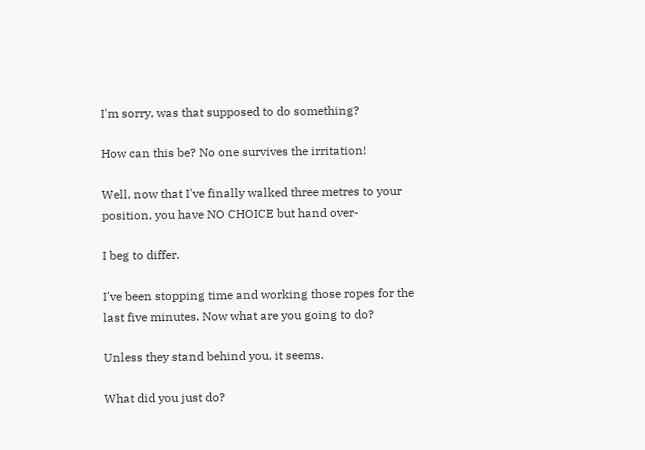I'm sorry, was that supposed to do something?

How can this be? No one survives the irritation!

Well, now that I've finally walked three metres to your position, you have NO CHOICE but hand over-

I beg to differ.

I've been stopping time and working those ropes for the last five minutes. Now what are you going to do?

Unless they stand behind you, it seems.

What did you just do?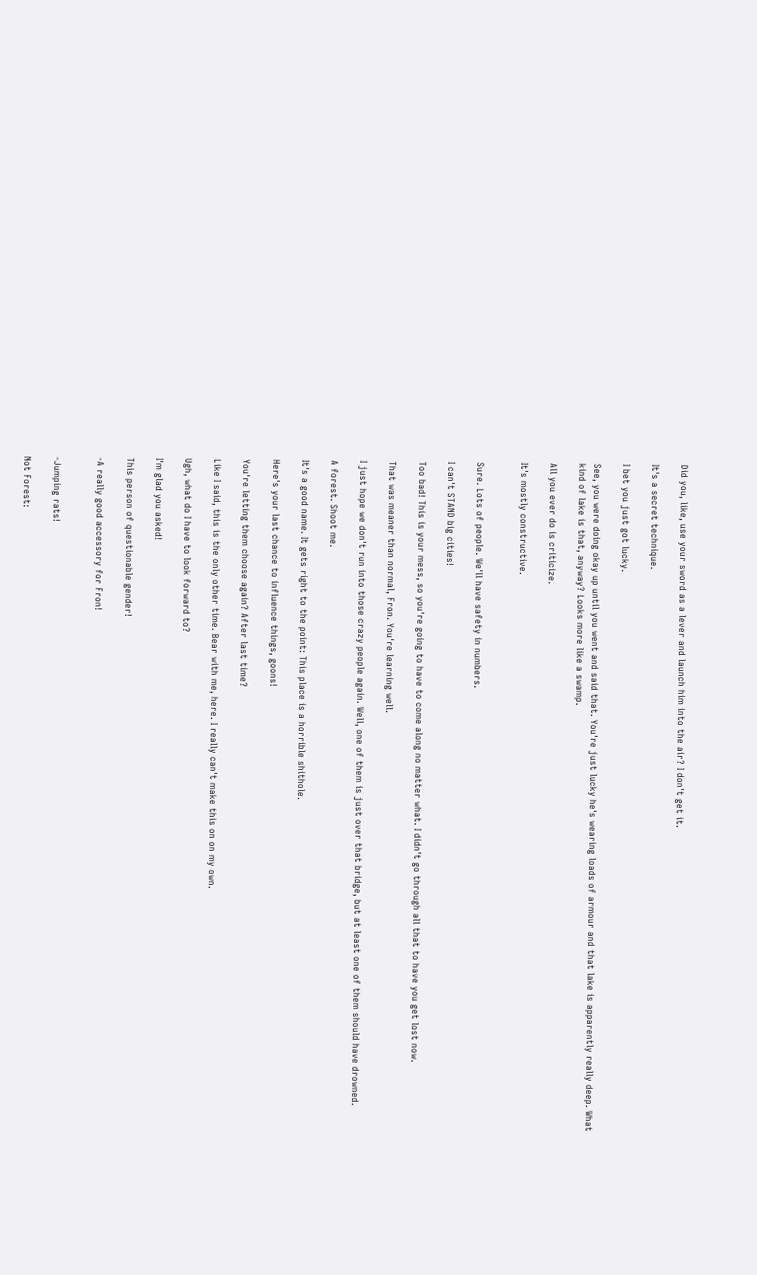Did you, like, use your sword as a lever and launch him into the air? I don't get it.

It's a secret technique.

I bet you just got lucky.

See, you were doing okay up until you went and said that. You're just lucky he's wearing loads of armour and that lake is apparently really deep. What kind of lake is that, anyway? Looks more like a swamp.

All you ever do is criticize.

It's mostly constructive.


Sure. Lots of people. We'll have safety in numbers.

I can't STAND big cities!

Too bad! This is your mess, so you're going to have to come along no matter what. I didn't go through all that to have you get lost now.

That was meaner than normal, Fron. You're learning well.

I just hope we don't run into those crazy people again. Well, one of them is just over that bridge, but at least one of them should have drowned.

A forest. Shoot me.

It's a good name. It gets right to the point: This place is a horrible shithole.

Here's your last chance to influence things, goons!

You're letting them choose again? After last time?

Like I said, this is the only other time. Bear with me, here. I really can't make this on on my own.

Ugh, what do I have to look forward to?

I'm glad you asked!

This person of questionable gender!

-A really good accessory for Fron!


-Jumping rats!

Not Forest: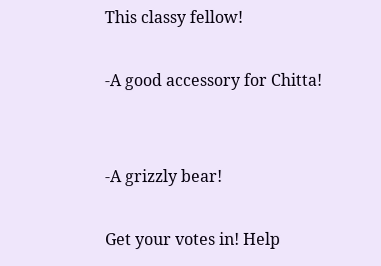This classy fellow!

-A good accessory for Chitta!


-A grizzly bear!

Get your votes in! Help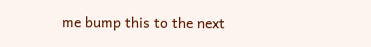me bump this to the next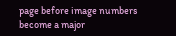page before image numbers become a major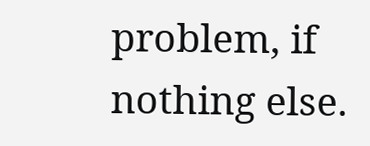problem, if nothing else.